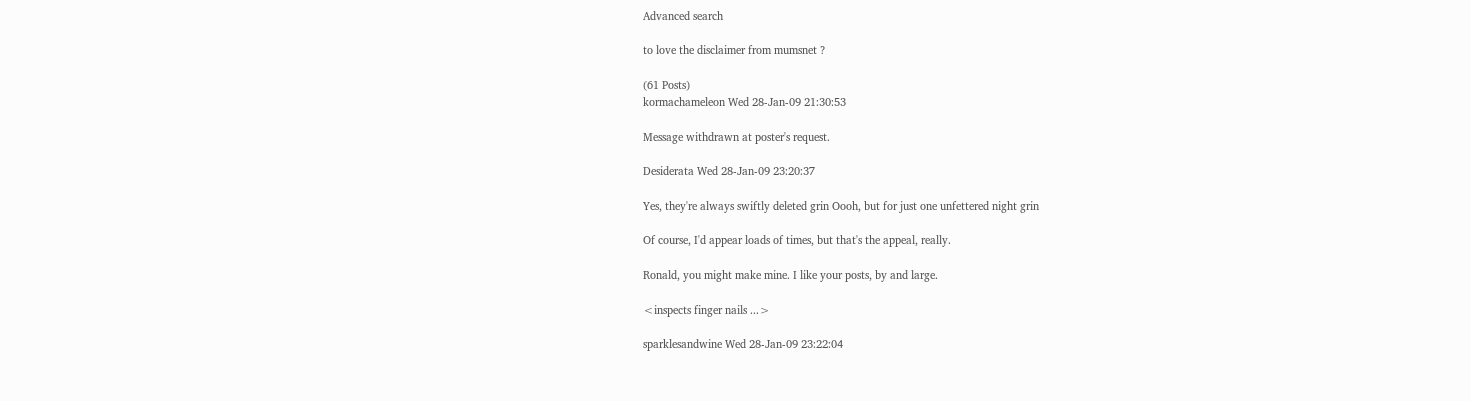Advanced search

to love the disclaimer from mumsnet ?

(61 Posts)
kormachameleon Wed 28-Jan-09 21:30:53

Message withdrawn at poster's request.

Desiderata Wed 28-Jan-09 23:20:37

Yes, they're always swiftly deleted grin Oooh, but for just one unfettered night grin

Of course, I'd appear loads of times, but that's the appeal, really.

Ronald, you might make mine. I like your posts, by and large.

<inspects finger nails ...>

sparklesandwine Wed 28-Jan-09 23:22:04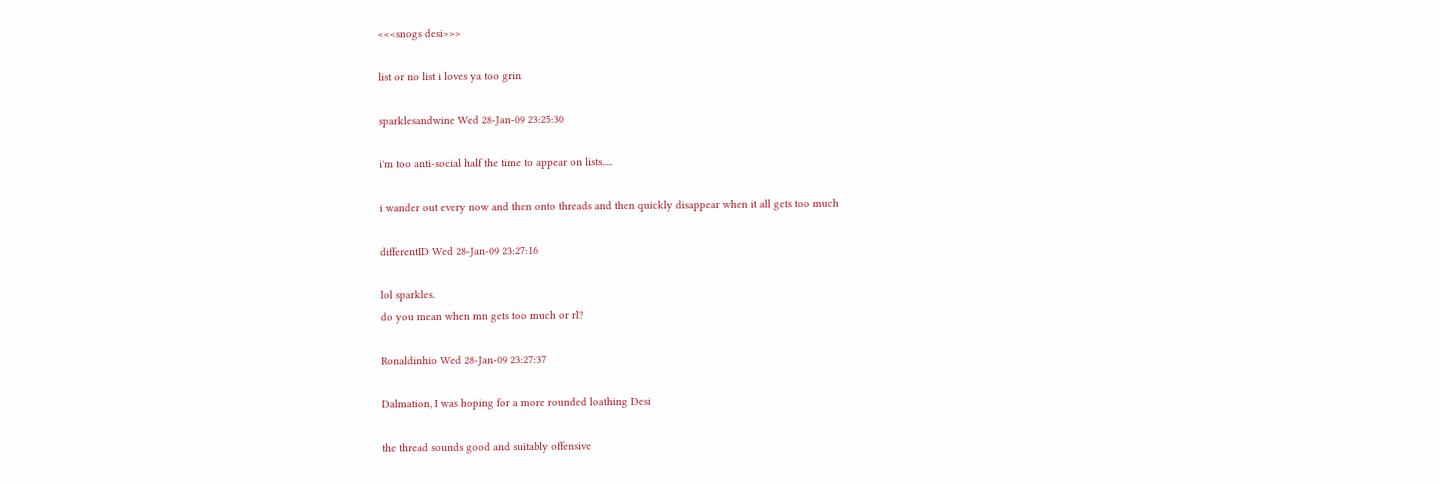<<<snogs desi>>>

list or no list i loves ya too grin

sparklesandwine Wed 28-Jan-09 23:25:30

i'm too anti-social half the time to appear on lists.....

i wander out every now and then onto threads and then quickly disappear when it all gets too much

differentID Wed 28-Jan-09 23:27:16

lol sparkles.
do you mean when mn gets too much or rl?

Ronaldinhio Wed 28-Jan-09 23:27:37

Dalmation, I was hoping for a more rounded loathing Desi

the thread sounds good and suitably offensive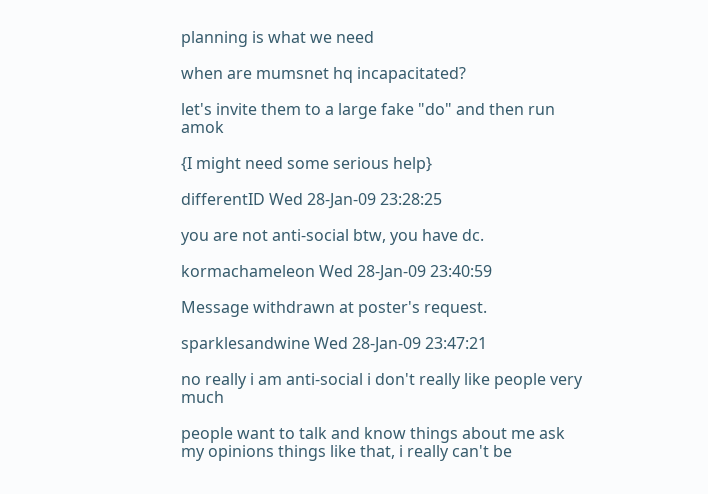planning is what we need

when are mumsnet hq incapacitated?

let's invite them to a large fake "do" and then run amok

{I might need some serious help}

differentID Wed 28-Jan-09 23:28:25

you are not anti-social btw, you have dc.

kormachameleon Wed 28-Jan-09 23:40:59

Message withdrawn at poster's request.

sparklesandwine Wed 28-Jan-09 23:47:21

no really i am anti-social i don't really like people very much

people want to talk and know things about me ask my opinions things like that, i really can't be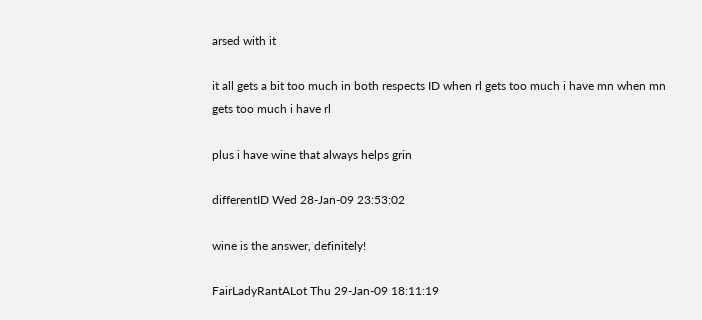arsed with it

it all gets a bit too much in both respects ID when rl gets too much i have mn when mn gets too much i have rl

plus i have wine that always helps grin

differentID Wed 28-Jan-09 23:53:02

wine is the answer, definitely!

FairLadyRantALot Thu 29-Jan-09 18:11:19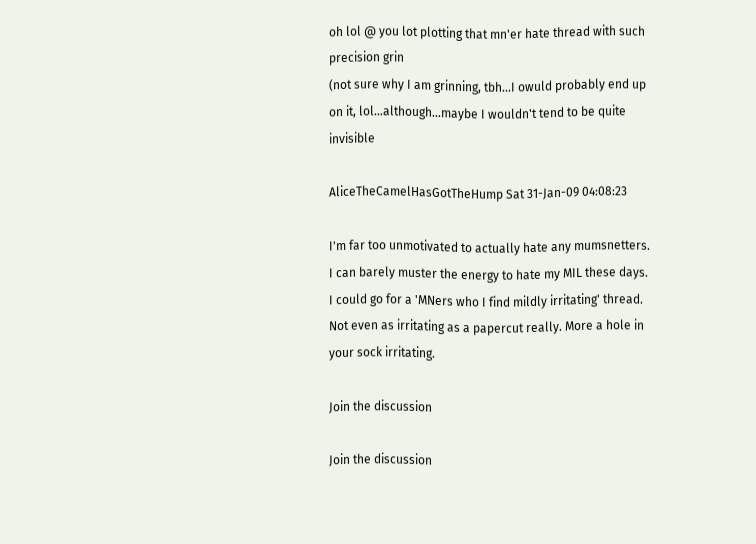oh lol @ you lot plotting that mn'er hate thread with such precision grin
(not sure why I am grinning, tbh...I owuld probably end up on it, lol...although...maybe I wouldn't tend to be quite invisible

AliceTheCamelHasGotTheHump Sat 31-Jan-09 04:08:23

I'm far too unmotivated to actually hate any mumsnetters. I can barely muster the energy to hate my MIL these days. I could go for a 'MNers who I find mildly irritating' thread. Not even as irritating as a papercut really. More a hole in your sock irritating.

Join the discussion

Join the discussion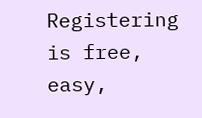Registering is free, easy,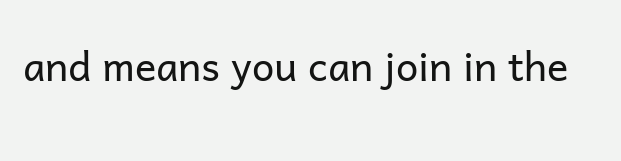and means you can join in the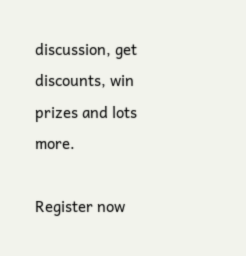discussion, get discounts, win prizes and lots more.

Register now